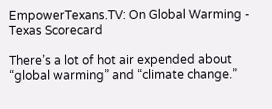EmpowerTexans.TV: On Global Warming - Texas Scorecard

There’s a lot of hot air expended about “global warming” and “climate change.”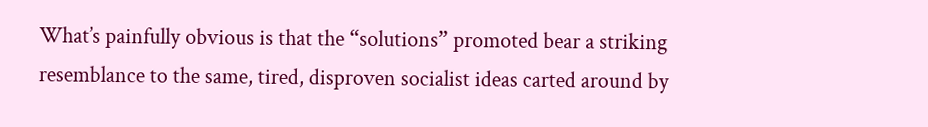What’s painfully obvious is that the “solutions” promoted bear a striking resemblance to the same, tired, disproven socialist ideas carted around by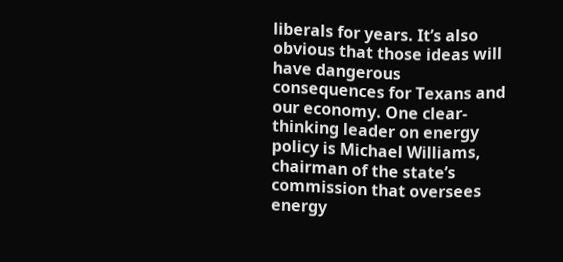liberals for years. It’s also obvious that those ideas will have dangerous consequences for Texans and our economy. One clear-thinking leader on energy policy is Michael Williams, chairman of the state’s commission that oversees energy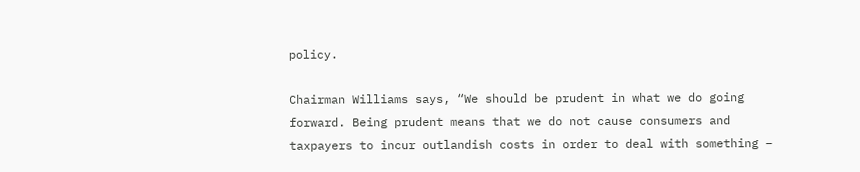policy.

Chairman Williams says, “We should be prudent in what we do going forward. Being prudent means that we do not cause consumers and taxpayers to incur outlandish costs in order to deal with something –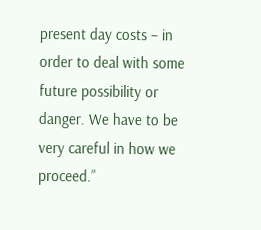present day costs – in order to deal with some future possibility or danger. We have to be very careful in how we proceed.”